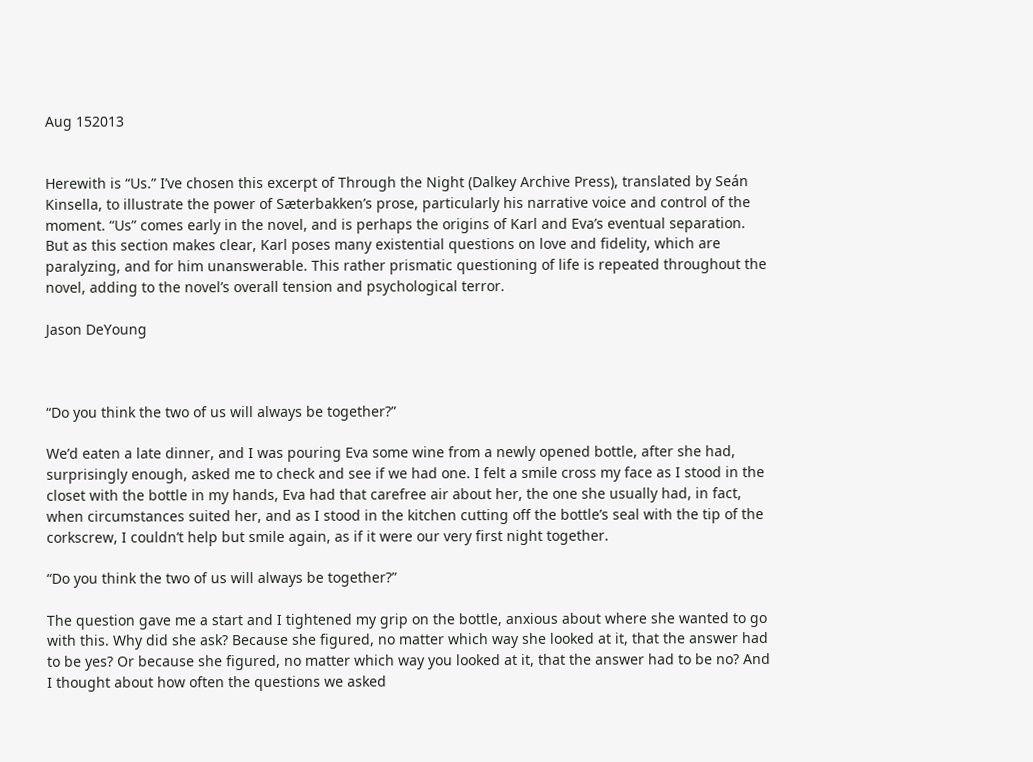Aug 152013


Herewith is “Us.” I’ve chosen this excerpt of Through the Night (Dalkey Archive Press), translated by Seán Kinsella, to illustrate the power of Sæterbakken’s prose, particularly his narrative voice and control of the moment. “Us” comes early in the novel, and is perhaps the origins of Karl and Eva’s eventual separation. But as this section makes clear, Karl poses many existential questions on love and fidelity, which are paralyzing, and for him unanswerable. This rather prismatic questioning of life is repeated throughout the novel, adding to the novel’s overall tension and psychological terror.

Jason DeYoung



“Do you think the two of us will always be together?”

We’d eaten a late dinner, and I was pouring Eva some wine from a newly opened bottle, after she had, surprisingly enough, asked me to check and see if we had one. I felt a smile cross my face as I stood in the closet with the bottle in my hands, Eva had that carefree air about her, the one she usually had, in fact, when circumstances suited her, and as I stood in the kitchen cutting off the bottle’s seal with the tip of the corkscrew, I couldn’t help but smile again, as if it were our very first night together.

“Do you think the two of us will always be together?”

The question gave me a start and I tightened my grip on the bottle, anxious about where she wanted to go with this. Why did she ask? Because she figured, no matter which way she looked at it, that the answer had to be yes? Or because she figured, no matter which way you looked at it, that the answer had to be no? And I thought about how often the questions we asked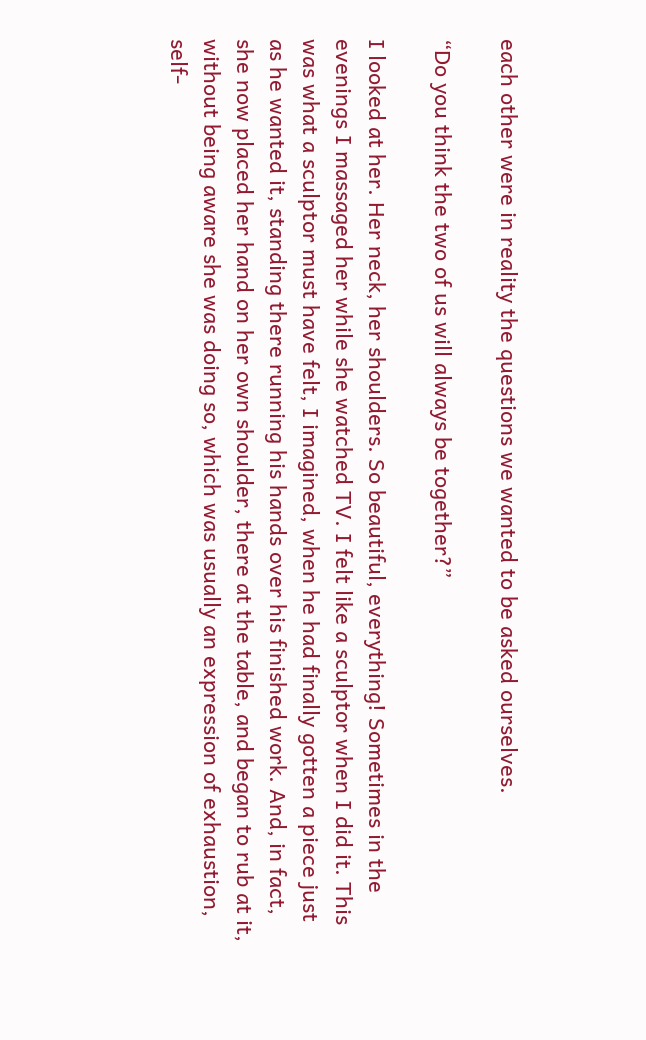each other were in reality the questions we wanted to be asked ourselves.

“Do you think the two of us will always be together?”

I looked at her. Her neck, her shoulders. So beautiful, everything! Sometimes in the evenings I massaged her while she watched TV. I felt like a sculptor when I did it. This was what a sculptor must have felt, I imagined, when he had finally gotten a piece just as he wanted it, standing there running his hands over his finished work. And, in fact, she now placed her hand on her own shoulder, there at the table, and began to rub at it, without being aware she was doing so, which was usually an expression of exhaustion, self-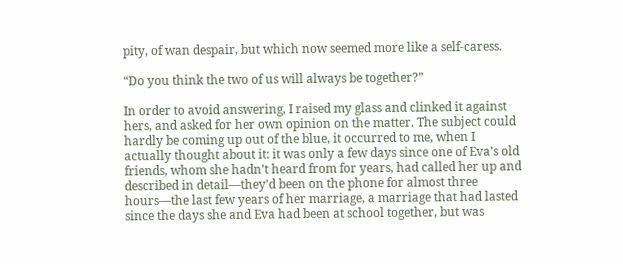pity, of wan despair, but which now seemed more like a self-caress.

“Do you think the two of us will always be together?”

In order to avoid answering, I raised my glass and clinked it against hers, and asked for her own opinion on the matter. The subject could hardly be coming up out of the blue, it occurred to me, when I actually thought about it: it was only a few days since one of Eva’s old friends, whom she hadn’t heard from for years, had called her up and described in detail—they’d been on the phone for almost three hours—the last few years of her marriage, a marriage that had lasted since the days she and Eva had been at school together, but was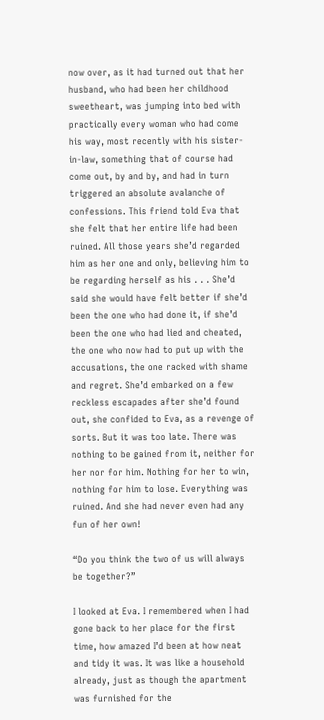now over, as it had turned out that her husband, who had been her childhood sweetheart, was jumping into bed with practically every woman who had come his way, most recently with his sister-in-law, something that of course had come out, by and by, and had in turn triggered an absolute avalanche of confessions. This friend told Eva that she felt that her entire life had been ruined. All those years she’d regarded him as her one and only, believing him to be regarding herself as his . . . She’d said she would have felt better if she’d been the one who had done it, if she’d been the one who had lied and cheated, the one who now had to put up with the accusations, the one racked with shame and regret. She’d embarked on a few reckless escapades after she’d found out, she confided to Eva, as a revenge of sorts. But it was too late. There was nothing to be gained from it, neither for her nor for him. Nothing for her to win, nothing for him to lose. Everything was ruined. And she had never even had any fun of her own!

“Do you think the two of us will always be together?”

I looked at Eva. I remembered when I had gone back to her place for the first time, how amazed I’d been at how neat and tidy it was. It was like a household already, just as though the apartment was furnished for the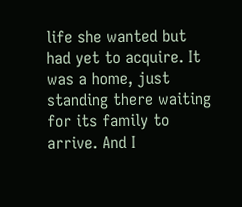life she wanted but had yet to acquire. It was a home, just standing there waiting for its family to arrive. And I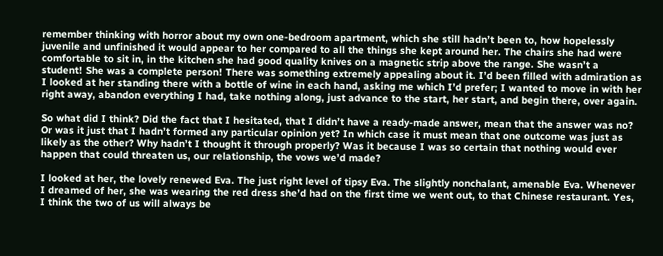remember thinking with horror about my own one-bedroom apartment, which she still hadn’t been to, how hopelessly juvenile and unfinished it would appear to her compared to all the things she kept around her. The chairs she had were comfortable to sit in, in the kitchen she had good quality knives on a magnetic strip above the range. She wasn’t a student! She was a complete person! There was something extremely appealing about it. I’d been filled with admiration as I looked at her standing there with a bottle of wine in each hand, asking me which I’d prefer; I wanted to move in with her right away, abandon everything I had, take nothing along, just advance to the start, her start, and begin there, over again.

So what did I think? Did the fact that I hesitated, that I didn’t have a ready-made answer, mean that the answer was no? Or was it just that I hadn’t formed any particular opinion yet? In which case it must mean that one outcome was just as likely as the other? Why hadn’t I thought it through properly? Was it because I was so certain that nothing would ever happen that could threaten us, our relationship, the vows we’d made?

I looked at her, the lovely renewed Eva. The just right level of tipsy Eva. The slightly nonchalant, amenable Eva. Whenever I dreamed of her, she was wearing the red dress she’d had on the first time we went out, to that Chinese restaurant. Yes, I think the two of us will always be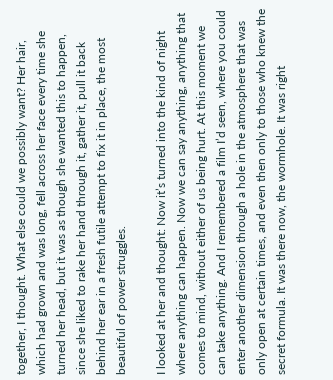together, I thought. What else could we possibly want? Her hair, which had grown and was long, fell across her face every time she turned her head, but it was as though she wanted this to happen, since she liked to rake her hand through it, gather it, pull it back behind her ear in a fresh futile attempt to fix it in place, the most beautiful of power struggles.

I looked at her and thought: Now it’s turned into the kind of night where anything can happen. Now we can say anything, anything that comes to mind, without either of us being hurt. At this moment we can take anything. And I remembered a film I’d seen, where you could enter another dimension through a hole in the atmosphere that was only open at certain times, and even then only to those who knew the secret formula. It was there now, the wormhole. It was right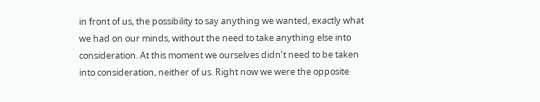in front of us, the possibility to say anything we wanted, exactly what we had on our minds, without the need to take anything else into consideration. At this moment we ourselves didn’t need to be taken into consideration, neither of us. Right now we were the opposite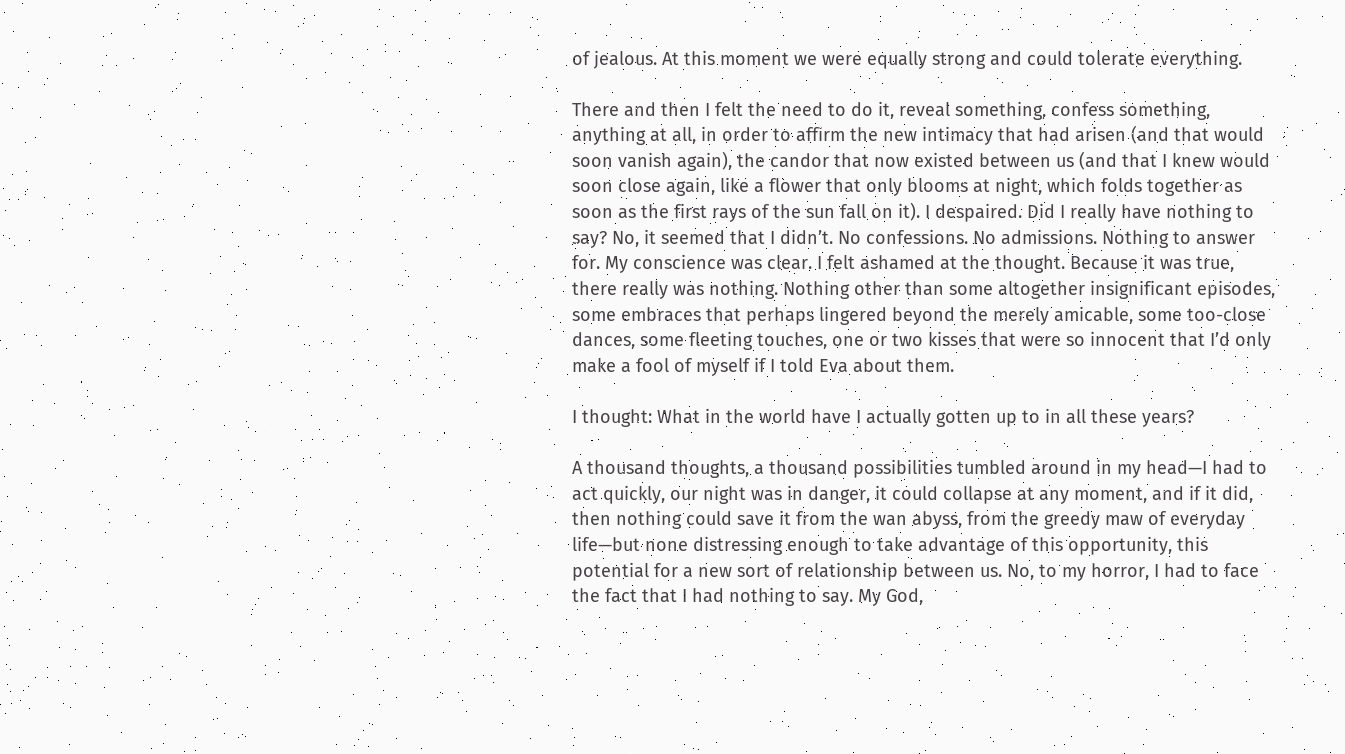of jealous. At this moment we were equally strong and could tolerate everything.

There and then I felt the need to do it, reveal something, confess something, anything at all, in order to affirm the new intimacy that had arisen (and that would soon vanish again), the candor that now existed between us (and that I knew would soon close again, like a flower that only blooms at night, which folds together as soon as the first rays of the sun fall on it). I despaired. Did I really have nothing to say? No, it seemed that I didn’t. No confessions. No admissions. Nothing to answer for. My conscience was clear. I felt ashamed at the thought. Because it was true, there really was nothing. Nothing other than some altogether insignificant episodes, some embraces that perhaps lingered beyond the merely amicable, some too-close dances, some fleeting touches, one or two kisses that were so innocent that I’d only make a fool of myself if I told Eva about them.

I thought: What in the world have I actually gotten up to in all these years?

A thousand thoughts, a thousand possibilities tumbled around in my head—I had to act quickly, our night was in danger, it could collapse at any moment, and if it did, then nothing could save it from the wan abyss, from the greedy maw of everyday life—but none distressing enough to take advantage of this opportunity, this potential for a new sort of relationship between us. No, to my horror, I had to face the fact that I had nothing to say. My God,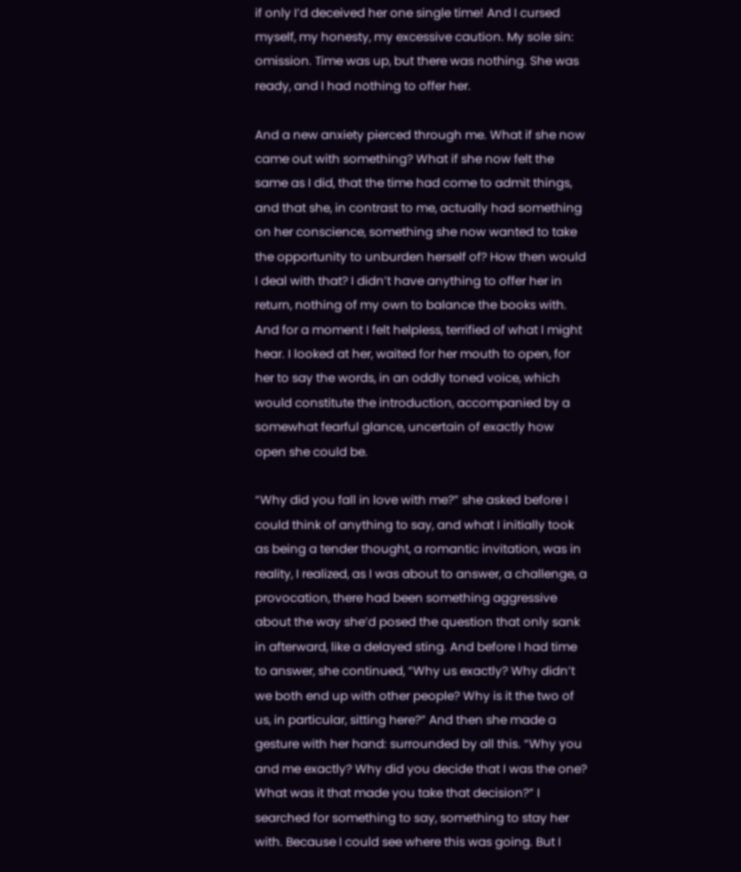if only I’d deceived her one single time! And I cursed myself, my honesty, my excessive caution. My sole sin: omission. Time was up, but there was nothing. She was ready, and I had nothing to offer her.

And a new anxiety pierced through me. What if she now came out with something? What if she now felt the same as I did, that the time had come to admit things, and that she, in contrast to me, actually had something on her conscience, something she now wanted to take the opportunity to unburden herself of? How then would I deal with that? I didn’t have anything to offer her in return, nothing of my own to balance the books with. And for a moment I felt helpless, terrified of what I might hear. I looked at her, waited for her mouth to open, for her to say the words, in an oddly toned voice, which would constitute the introduction, accompanied by a somewhat fearful glance, uncertain of exactly how open she could be.

“Why did you fall in love with me?” she asked before I could think of anything to say, and what I initially took as being a tender thought, a romantic invitation, was in reality, I realized, as I was about to answer, a challenge, a provocation, there had been something aggressive about the way she’d posed the question that only sank in afterward, like a delayed sting. And before I had time to answer, she continued, “Why us exactly? Why didn’t we both end up with other people? Why is it the two of us, in particular, sitting here?” And then she made a gesture with her hand: surrounded by all this. “Why you and me exactly? Why did you decide that I was the one? What was it that made you take that decision?” I searched for something to say, something to stay her with. Because I could see where this was going. But I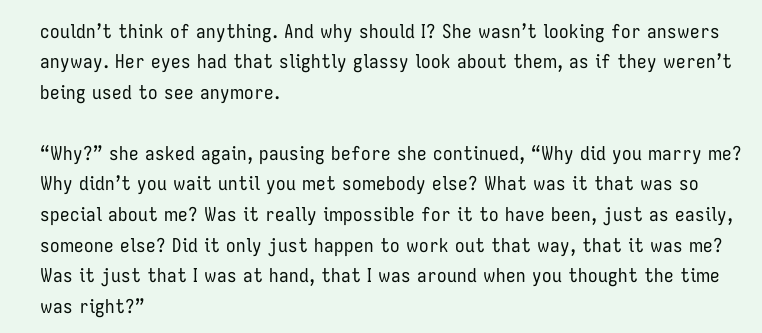couldn’t think of anything. And why should I? She wasn’t looking for answers anyway. Her eyes had that slightly glassy look about them, as if they weren’t being used to see anymore.

“Why?” she asked again, pausing before she continued, “Why did you marry me? Why didn’t you wait until you met somebody else? What was it that was so special about me? Was it really impossible for it to have been, just as easily, someone else? Did it only just happen to work out that way, that it was me? Was it just that I was at hand, that I was around when you thought the time was right?”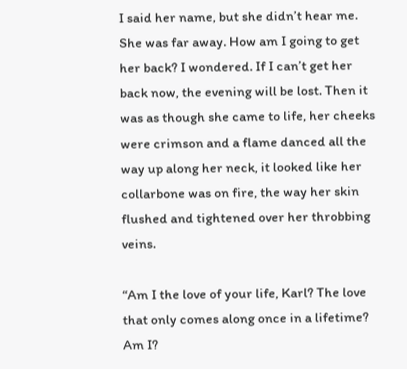I said her name, but she didn’t hear me. She was far away. How am I going to get her back? I wondered. If I can’t get her back now, the evening will be lost. Then it was as though she came to life, her cheeks were crimson and a flame danced all the way up along her neck, it looked like her collarbone was on fire, the way her skin flushed and tightened over her throbbing veins.

“Am I the love of your life, Karl? The love that only comes along once in a lifetime? Am I?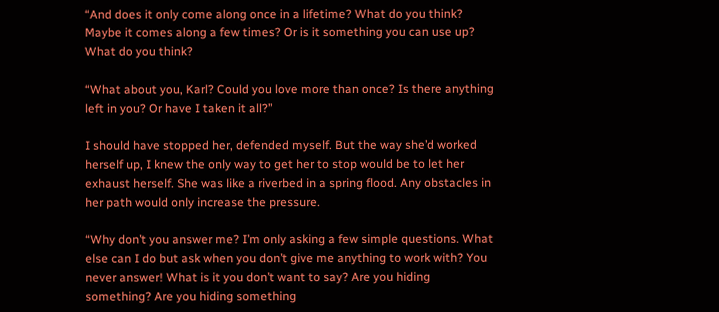“And does it only come along once in a lifetime? What do you think? Maybe it comes along a few times? Or is it something you can use up? What do you think?

“What about you, Karl? Could you love more than once? Is there anything left in you? Or have I taken it all?”

I should have stopped her, defended myself. But the way she’d worked herself up, I knew the only way to get her to stop would be to let her exhaust herself. She was like a riverbed in a spring flood. Any obstacles in her path would only increase the pressure.

“Why don’t you answer me? I’m only asking a few simple questions. What else can I do but ask when you don’t give me anything to work with? You never answer! What is it you don’t want to say? Are you hiding something? Are you hiding something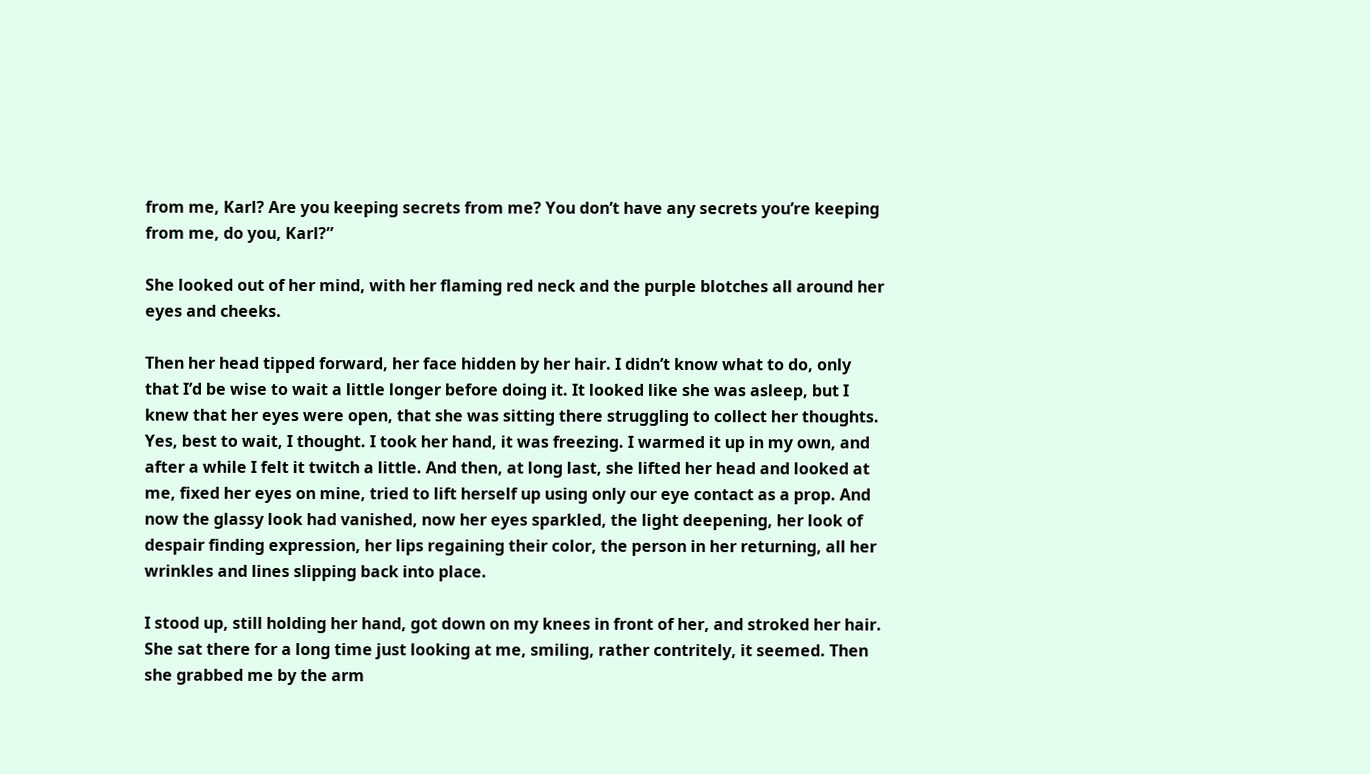from me, Karl? Are you keeping secrets from me? You don’t have any secrets you’re keeping from me, do you, Karl?”

She looked out of her mind, with her flaming red neck and the purple blotches all around her eyes and cheeks.

Then her head tipped forward, her face hidden by her hair. I didn’t know what to do, only that I’d be wise to wait a little longer before doing it. It looked like she was asleep, but I knew that her eyes were open, that she was sitting there struggling to collect her thoughts. Yes, best to wait, I thought. I took her hand, it was freezing. I warmed it up in my own, and after a while I felt it twitch a little. And then, at long last, she lifted her head and looked at me, fixed her eyes on mine, tried to lift herself up using only our eye contact as a prop. And now the glassy look had vanished, now her eyes sparkled, the light deepening, her look of despair finding expression, her lips regaining their color, the person in her returning, all her wrinkles and lines slipping back into place.

I stood up, still holding her hand, got down on my knees in front of her, and stroked her hair. She sat there for a long time just looking at me, smiling, rather contritely, it seemed. Then she grabbed me by the arm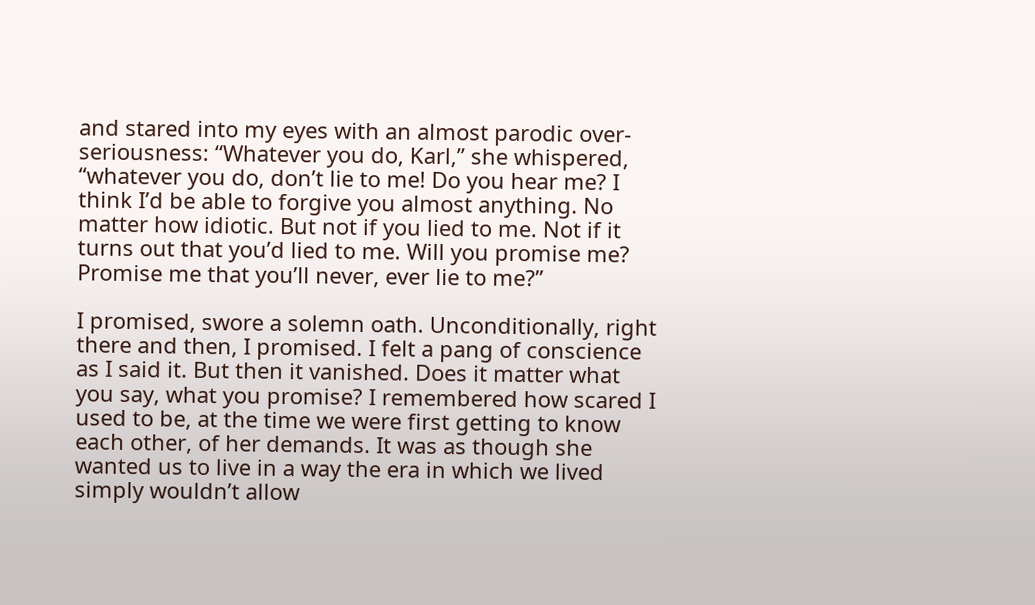and stared into my eyes with an almost parodic over-seriousness: “Whatever you do, Karl,” she whispered, “whatever you do, don’t lie to me! Do you hear me? I think I’d be able to forgive you almost anything. No matter how idiotic. But not if you lied to me. Not if it turns out that you’d lied to me. Will you promise me? Promise me that you’ll never, ever lie to me?”

I promised, swore a solemn oath. Unconditionally, right there and then, I promised. I felt a pang of conscience as I said it. But then it vanished. Does it matter what you say, what you promise? I remembered how scared I used to be, at the time we were first getting to know each other, of her demands. It was as though she wanted us to live in a way the era in which we lived simply wouldn’t allow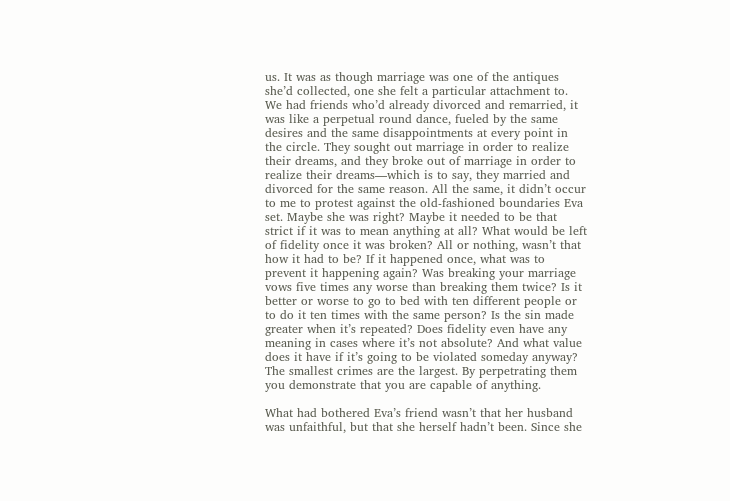us. It was as though marriage was one of the antiques she’d collected, one she felt a particular attachment to. We had friends who’d already divorced and remarried, it was like a perpetual round dance, fueled by the same desires and the same disappointments at every point in the circle. They sought out marriage in order to realize their dreams, and they broke out of marriage in order to realize their dreams—which is to say, they married and divorced for the same reason. All the same, it didn’t occur to me to protest against the old-fashioned boundaries Eva set. Maybe she was right? Maybe it needed to be that strict if it was to mean anything at all? What would be left of fidelity once it was broken? All or nothing, wasn’t that how it had to be? If it happened once, what was to prevent it happening again? Was breaking your marriage vows five times any worse than breaking them twice? Is it better or worse to go to bed with ten different people or to do it ten times with the same person? Is the sin made greater when it’s repeated? Does fidelity even have any meaning in cases where it’s not absolute? And what value does it have if it’s going to be violated someday anyway? The smallest crimes are the largest. By perpetrating them you demonstrate that you are capable of anything.

What had bothered Eva’s friend wasn’t that her husband was unfaithful, but that she herself hadn’t been. Since she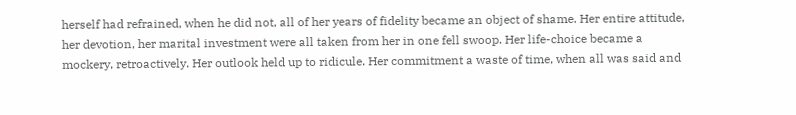herself had refrained, when he did not, all of her years of fidelity became an object of shame. Her entire attitude, her devotion, her marital investment were all taken from her in one fell swoop. Her life-choice became a mockery, retroactively. Her outlook held up to ridicule. Her commitment a waste of time, when all was said and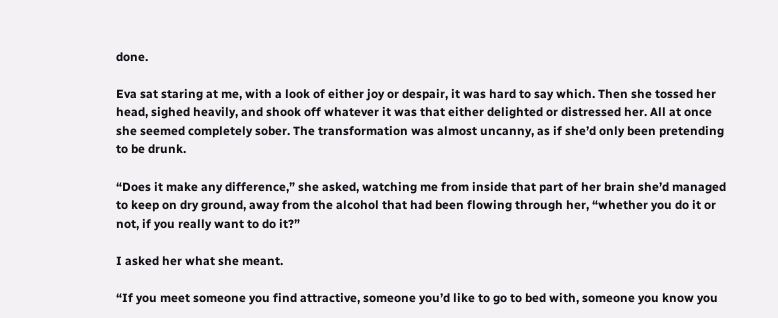done.

Eva sat staring at me, with a look of either joy or despair, it was hard to say which. Then she tossed her head, sighed heavily, and shook off whatever it was that either delighted or distressed her. All at once she seemed completely sober. The transformation was almost uncanny, as if she’d only been pretending to be drunk.

“Does it make any difference,” she asked, watching me from inside that part of her brain she’d managed to keep on dry ground, away from the alcohol that had been flowing through her, “whether you do it or not, if you really want to do it?”

I asked her what she meant.

“If you meet someone you find attractive, someone you’d like to go to bed with, someone you know you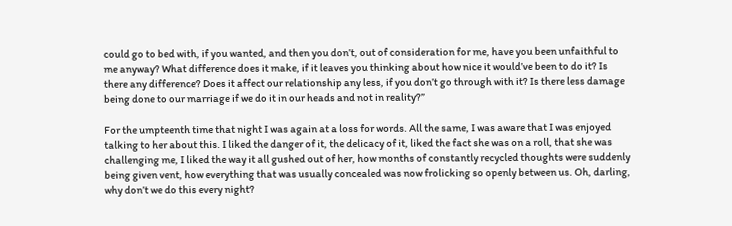could go to bed with, if you wanted, and then you don’t, out of consideration for me, have you been unfaithful to me anyway? What difference does it make, if it leaves you thinking about how nice it would’ve been to do it? Is there any difference? Does it affect our relationship any less, if you don’t go through with it? Is there less damage being done to our marriage if we do it in our heads and not in reality?”

For the umpteenth time that night I was again at a loss for words. All the same, I was aware that I was enjoyed talking to her about this. I liked the danger of it, the delicacy of it, liked the fact she was on a roll, that she was challenging me, I liked the way it all gushed out of her, how months of constantly recycled thoughts were suddenly being given vent, how everything that was usually concealed was now frolicking so openly between us. Oh, darling, why don’t we do this every night?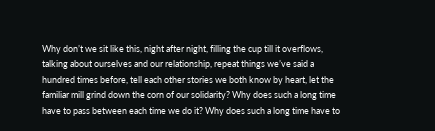Why don’t we sit like this, night after night, filling the cup till it overflows, talking about ourselves and our relationship, repeat things we’ve said a hundred times before, tell each other stories we both know by heart, let the familiar mill grind down the corn of our solidarity? Why does such a long time have to pass between each time we do it? Why does such a long time have to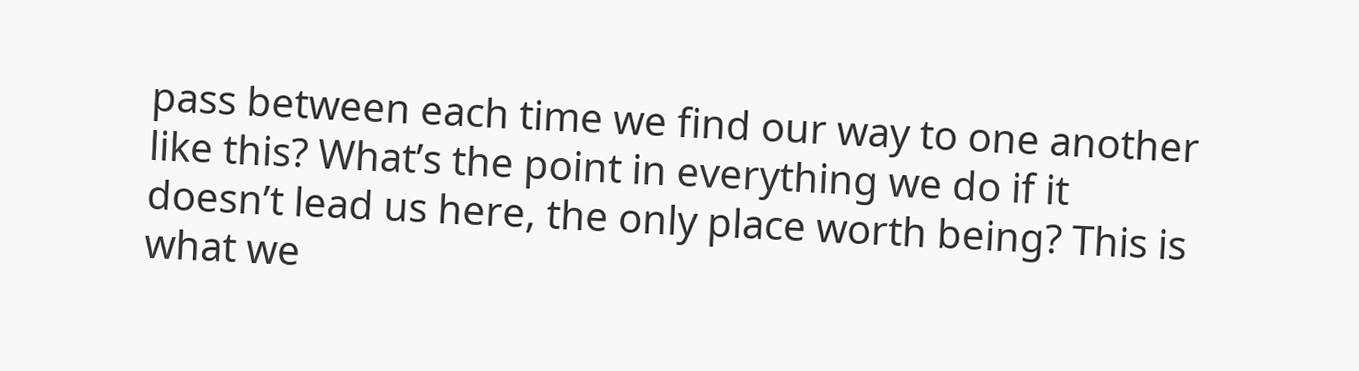pass between each time we find our way to one another like this? What’s the point in everything we do if it doesn’t lead us here, the only place worth being? This is what we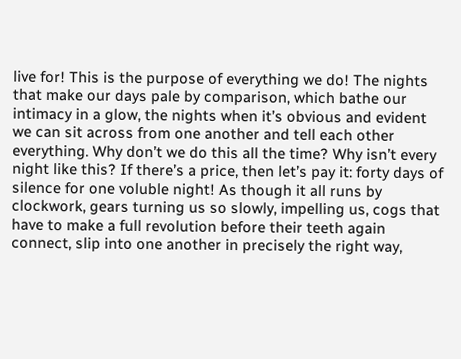live for! This is the purpose of everything we do! The nights that make our days pale by comparison, which bathe our intimacy in a glow, the nights when it’s obvious and evident we can sit across from one another and tell each other everything. Why don’t we do this all the time? Why isn’t every night like this? If there’s a price, then let’s pay it: forty days of silence for one voluble night! As though it all runs by clockwork, gears turning us so slowly, impelling us, cogs that have to make a full revolution before their teeth again connect, slip into one another in precisely the right way,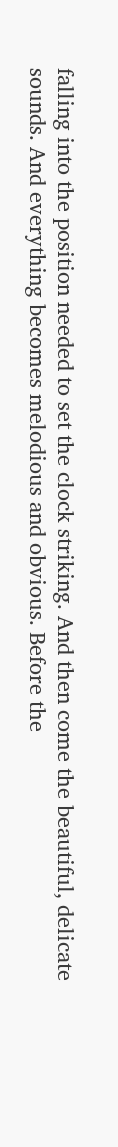falling into the position needed to set the clock striking. And then come the beautiful, delicate sounds. And everything becomes melodious and obvious. Before the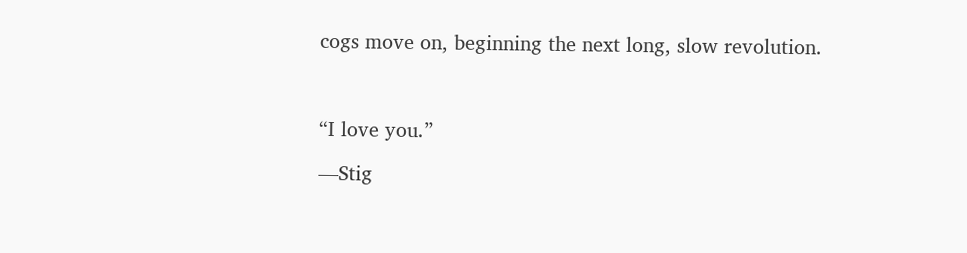cogs move on, beginning the next long, slow revolution.



“I love you.”

—Stig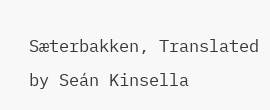Sæterbakken, Translated by Seán Kinsella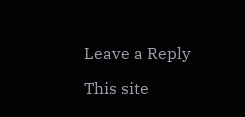Leave a Reply

This site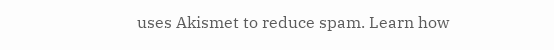uses Akismet to reduce spam. Learn how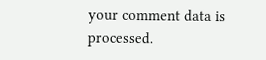your comment data is processed.